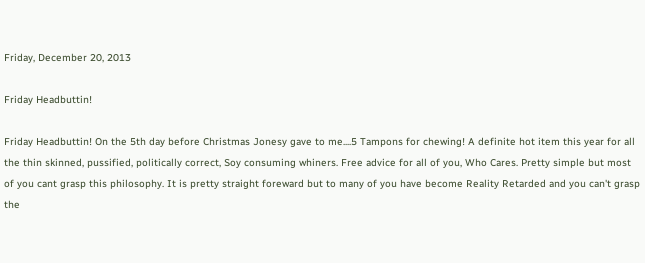Friday, December 20, 2013

Friday Headbuttin!

Friday Headbuttin! On the 5th day before Christmas Jonesy gave to me....5 Tampons for chewing! A definite hot item this year for all the thin skinned, pussified, politically correct, Soy consuming whiners. Free advice for all of you, Who Cares. Pretty simple but most of you cant grasp this philosophy. It is pretty straight foreward but to many of you have become Reality Retarded and you can't grasp the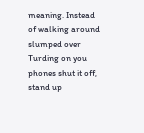meaning. Instead of walking around slumped over Turding on you phones shut it off, stand up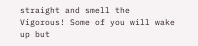straight and smell the Vigorous! Some of you will wake up but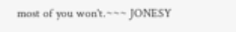most of you won't.~~~ JONESY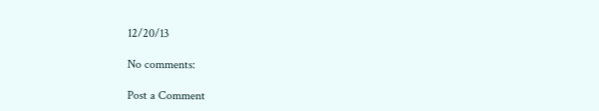12/20/13

No comments:

Post a Comment